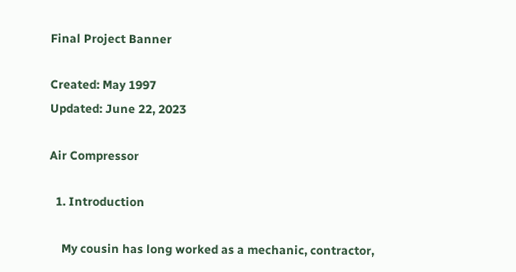Final Project Banner

Created: May 1997
Updated: June 22, 2023

Air Compressor

  1. Introduction

    My cousin has long worked as a mechanic, contractor,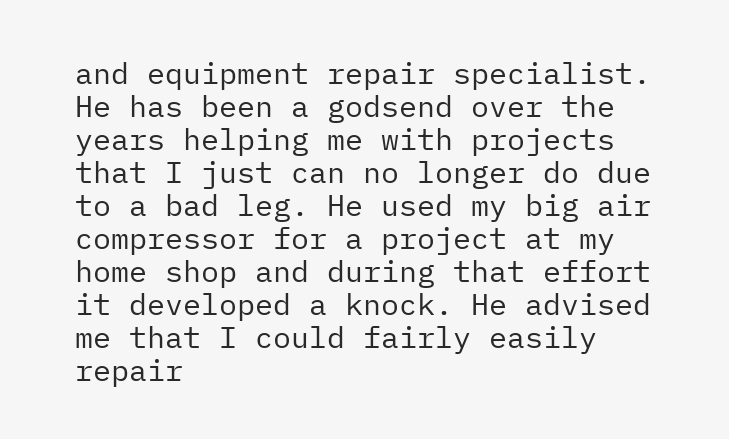and equipment repair specialist. He has been a godsend over the years helping me with projects that I just can no longer do due to a bad leg. He used my big air compressor for a project at my home shop and during that effort it developed a knock. He advised me that I could fairly easily repair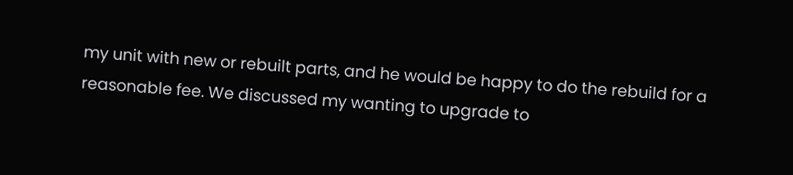my unit with new or rebuilt parts, and he would be happy to do the rebuild for a reasonable fee. We discussed my wanting to upgrade to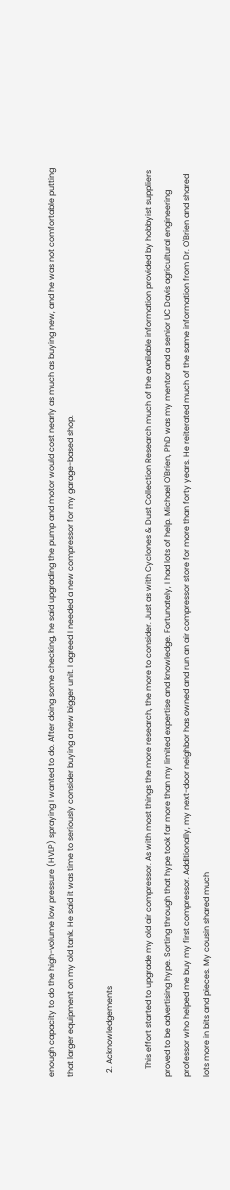enough capacity to do the high-volume low pressure (HVLP) spraying I wanted to do. After doing some checking, he said upgrading the pump and motor would cost nearly as much as buying new, and he was not comfortable putting that larger equipment on my old tank. He said it was time to seriously consider buying a new bigger unit. I agreed I needed a new compressor for my garage-based shop.

  2. Acknowledgements

    This effort started to upgrade my old air compressor. As with most things the more research, the more to consider. Just as with Cyclones & Dust Collection Research much of the available information provided by hobbyist suppliers proved to be advertising hype. Sorting through that hype took far more than my limited expertise and knowledge. Fortunately, I had lots of help. Michael O'Brien, PhD was my mentor and a senior UC Davis agricultural engineering professor who helped me buy my first compressor. Additionally, my next-door neighbor has owned and run an air compressor store for more than forty years. He reiterated much of the same information from Dr. O'Brien and shared lots more in bits and pieces. My cousin shared much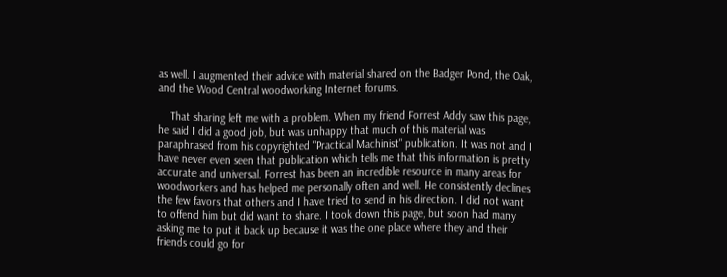as well. I augmented their advice with material shared on the Badger Pond, the Oak, and the Wood Central woodworking Internet forums.

    That sharing left me with a problem. When my friend Forrest Addy saw this page, he said I did a good job, but was unhappy that much of this material was paraphrased from his copyrighted "Practical Machinist" publication. It was not and I have never even seen that publication which tells me that this information is pretty accurate and universal. Forrest has been an incredible resource in many areas for woodworkers and has helped me personally often and well. He consistently declines the few favors that others and I have tried to send in his direction. I did not want to offend him but did want to share. I took down this page, but soon had many asking me to put it back up because it was the one place where they and their friends could go for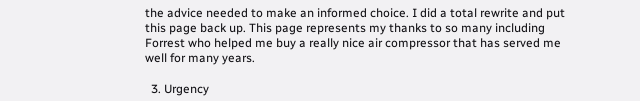the advice needed to make an informed choice. I did a total rewrite and put this page back up. This page represents my thanks to so many including Forrest who helped me buy a really nice air compressor that has served me well for many years.

  3. Urgency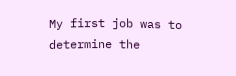My first job was to determine the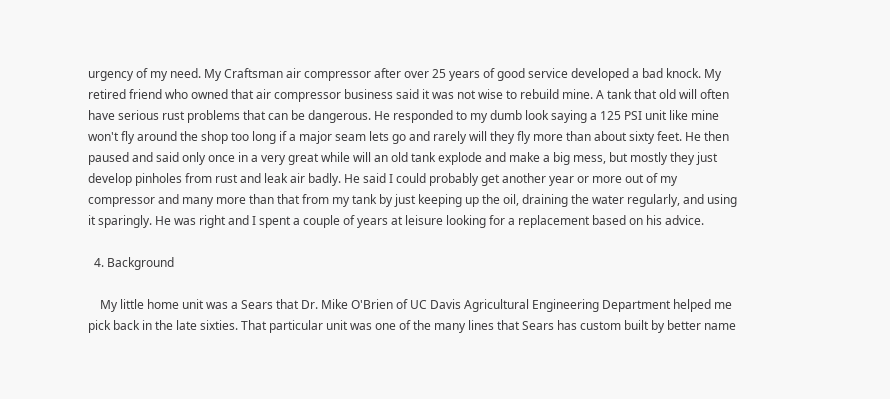urgency of my need. My Craftsman air compressor after over 25 years of good service developed a bad knock. My retired friend who owned that air compressor business said it was not wise to rebuild mine. A tank that old will often have serious rust problems that can be dangerous. He responded to my dumb look saying a 125 PSI unit like mine won't fly around the shop too long if a major seam lets go and rarely will they fly more than about sixty feet. He then paused and said only once in a very great while will an old tank explode and make a big mess, but mostly they just develop pinholes from rust and leak air badly. He said I could probably get another year or more out of my compressor and many more than that from my tank by just keeping up the oil, draining the water regularly, and using it sparingly. He was right and I spent a couple of years at leisure looking for a replacement based on his advice.

  4. Background

    My little home unit was a Sears that Dr. Mike O'Brien of UC Davis Agricultural Engineering Department helped me pick back in the late sixties. That particular unit was one of the many lines that Sears has custom built by better name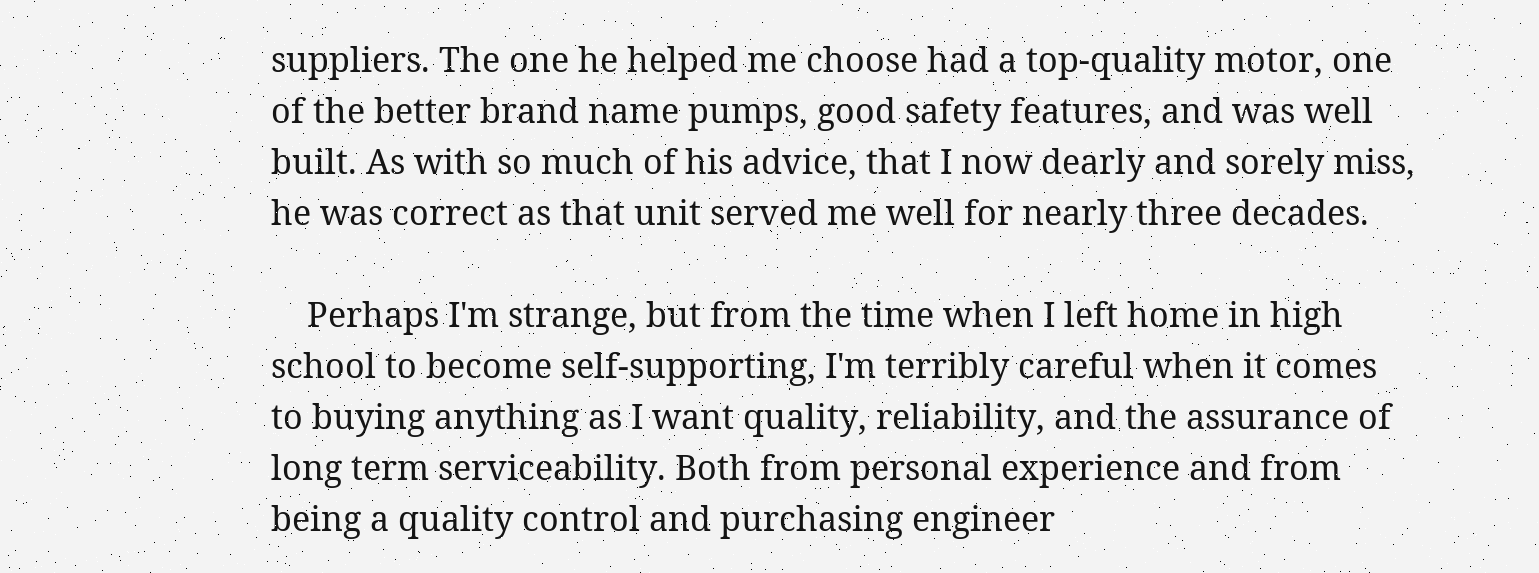suppliers. The one he helped me choose had a top-quality motor, one of the better brand name pumps, good safety features, and was well built. As with so much of his advice, that I now dearly and sorely miss, he was correct as that unit served me well for nearly three decades.

    Perhaps I'm strange, but from the time when I left home in high school to become self-supporting, I'm terribly careful when it comes to buying anything as I want quality, reliability, and the assurance of long term serviceability. Both from personal experience and from being a quality control and purchasing engineer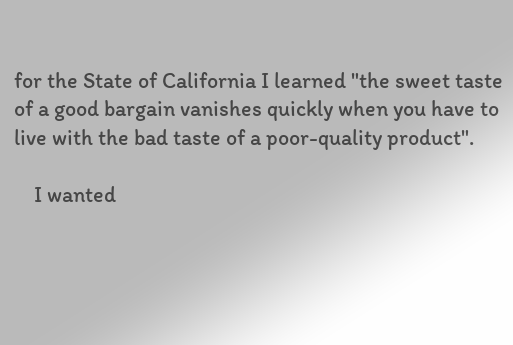for the State of California I learned "the sweet taste of a good bargain vanishes quickly when you have to live with the bad taste of a poor-quality product".

    I wanted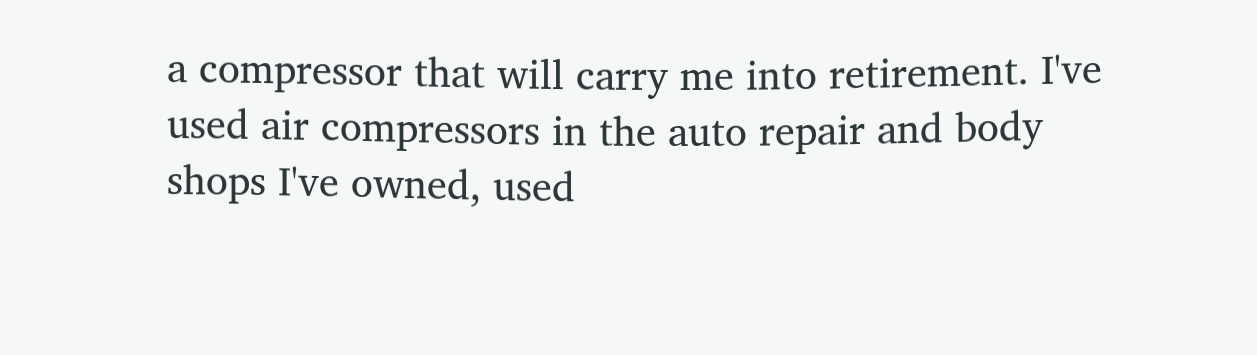a compressor that will carry me into retirement. I've used air compressors in the auto repair and body shops I've owned, used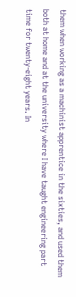them when working as a machinist apprentice in the sixties, and used them both at home and at the university where I have taught engineering part time for twenty-eight years. In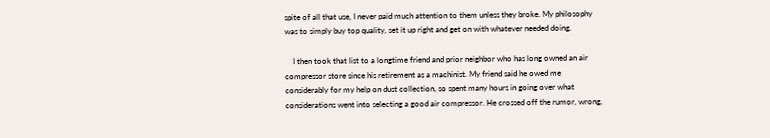spite of all that use, I never paid much attention to them unless they broke. My philosophy was to simply buy top quality, set it up right and get on with whatever needed doing.

    I then took that list to a longtime friend and prior neighbor who has long owned an air compressor store since his retirement as a machinist. My friend said he owed me considerably for my help on dust collection, so spent many hours in going over what considerations went into selecting a good air compressor. He crossed off the rumor, wrong,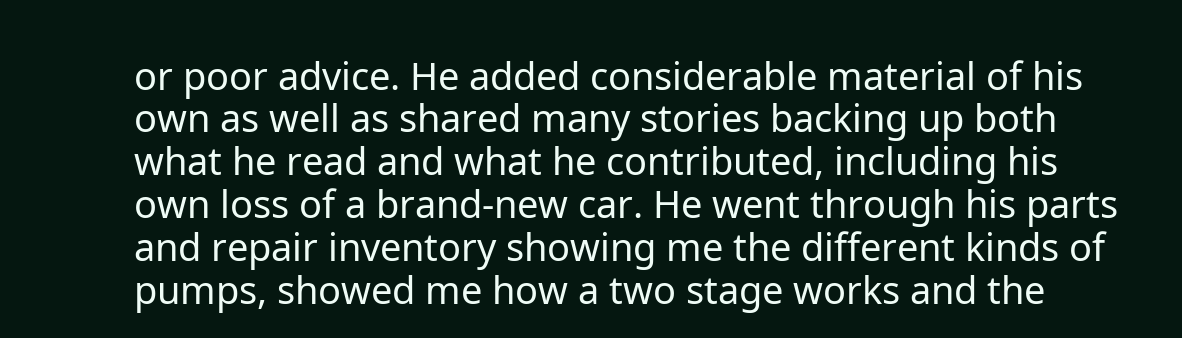or poor advice. He added considerable material of his own as well as shared many stories backing up both what he read and what he contributed, including his own loss of a brand-new car. He went through his parts and repair inventory showing me the different kinds of pumps, showed me how a two stage works and the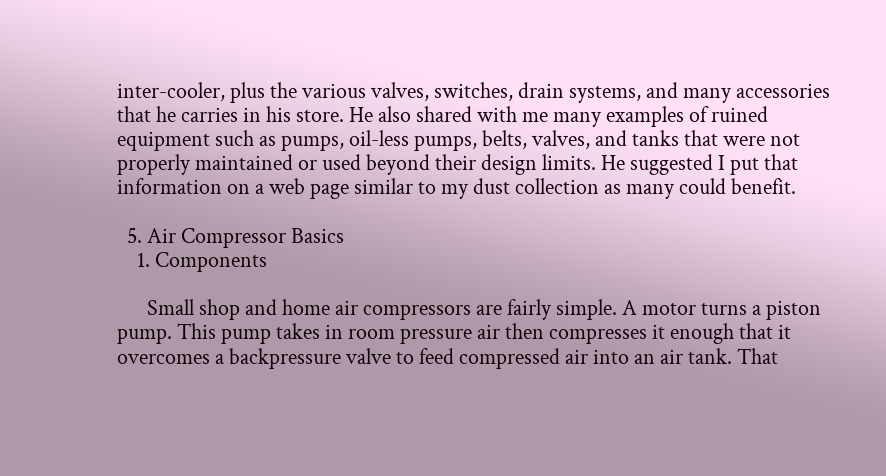inter-cooler, plus the various valves, switches, drain systems, and many accessories that he carries in his store. He also shared with me many examples of ruined equipment such as pumps, oil-less pumps, belts, valves, and tanks that were not properly maintained or used beyond their design limits. He suggested I put that information on a web page similar to my dust collection as many could benefit.

  5. Air Compressor Basics
    1. Components

      Small shop and home air compressors are fairly simple. A motor turns a piston pump. This pump takes in room pressure air then compresses it enough that it overcomes a backpressure valve to feed compressed air into an air tank. That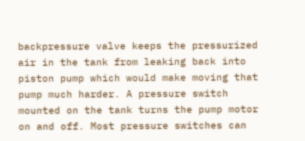backpressure valve keeps the pressurized air in the tank from leaking back into piston pump which would make moving that pump much harder. A pressure switch mounted on the tank turns the pump motor on and off. Most pressure switches can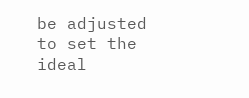be adjusted to set the ideal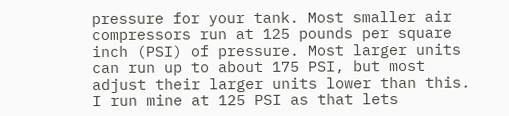pressure for your tank. Most smaller air compressors run at 125 pounds per square inch (PSI) of pressure. Most larger units can run up to about 175 PSI, but most adjust their larger units lower than this. I run mine at 125 PSI as that lets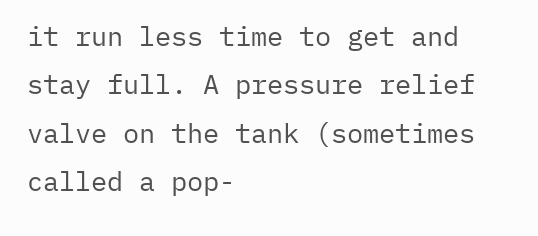it run less time to get and stay full. A pressure relief valve on the tank (sometimes called a pop-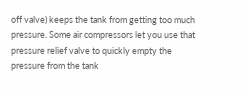off valve) keeps the tank from getting too much pressure. Some air compressors let you use that pressure relief valve to quickly empty the pressure from the tank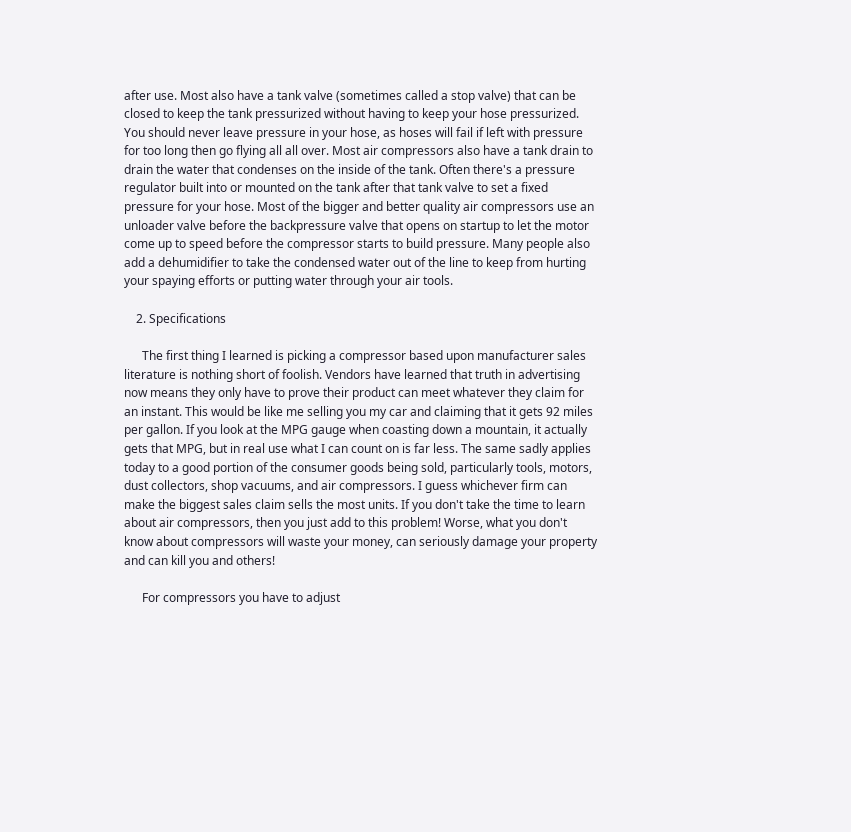after use. Most also have a tank valve (sometimes called a stop valve) that can be closed to keep the tank pressurized without having to keep your hose pressurized. You should never leave pressure in your hose, as hoses will fail if left with pressure for too long then go flying all all over. Most air compressors also have a tank drain to drain the water that condenses on the inside of the tank. Often there's a pressure regulator built into or mounted on the tank after that tank valve to set a fixed pressure for your hose. Most of the bigger and better quality air compressors use an unloader valve before the backpressure valve that opens on startup to let the motor come up to speed before the compressor starts to build pressure. Many people also add a dehumidifier to take the condensed water out of the line to keep from hurting your spaying efforts or putting water through your air tools.

    2. Specifications

      The first thing I learned is picking a compressor based upon manufacturer sales literature is nothing short of foolish. Vendors have learned that truth in advertising now means they only have to prove their product can meet whatever they claim for an instant. This would be like me selling you my car and claiming that it gets 92 miles per gallon. If you look at the MPG gauge when coasting down a mountain, it actually gets that MPG, but in real use what I can count on is far less. The same sadly applies today to a good portion of the consumer goods being sold, particularly tools, motors, dust collectors, shop vacuums, and air compressors. I guess whichever firm can make the biggest sales claim sells the most units. If you don't take the time to learn about air compressors, then you just add to this problem! Worse, what you don't know about compressors will waste your money, can seriously damage your property and can kill you and others!

      For compressors you have to adjust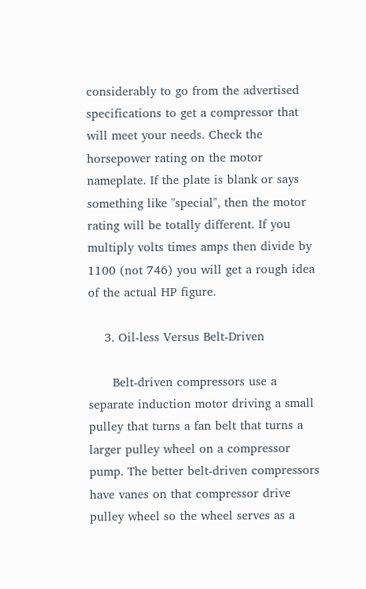considerably to go from the advertised specifications to get a compressor that will meet your needs. Check the horsepower rating on the motor nameplate. If the plate is blank or says something like "special", then the motor rating will be totally different. If you multiply volts times amps then divide by 1100 (not 746) you will get a rough idea of the actual HP figure.

    3. Oil-less Versus Belt-Driven

      Belt-driven compressors use a separate induction motor driving a small pulley that turns a fan belt that turns a larger pulley wheel on a compressor pump. The better belt-driven compressors have vanes on that compressor drive pulley wheel so the wheel serves as a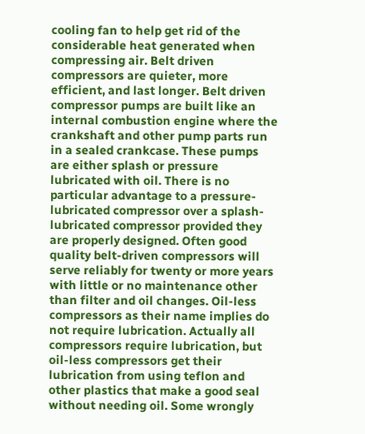cooling fan to help get rid of the considerable heat generated when compressing air. Belt driven compressors are quieter, more efficient, and last longer. Belt driven compressor pumps are built like an internal combustion engine where the crankshaft and other pump parts run in a sealed crankcase. These pumps are either splash or pressure lubricated with oil. There is no particular advantage to a pressure-lubricated compressor over a splash-lubricated compressor provided they are properly designed. Often good quality belt-driven compressors will serve reliably for twenty or more years with little or no maintenance other than filter and oil changes. Oil-less compressors as their name implies do not require lubrication. Actually all compressors require lubrication, but oil-less compressors get their lubrication from using teflon and other plastics that make a good seal without needing oil. Some wrongly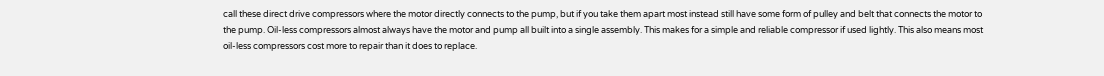call these direct drive compressors where the motor directly connects to the pump, but if you take them apart most instead still have some form of pulley and belt that connects the motor to the pump. Oil-less compressors almost always have the motor and pump all built into a single assembly. This makes for a simple and reliable compressor if used lightly. This also means most oil-less compressors cost more to repair than it does to replace.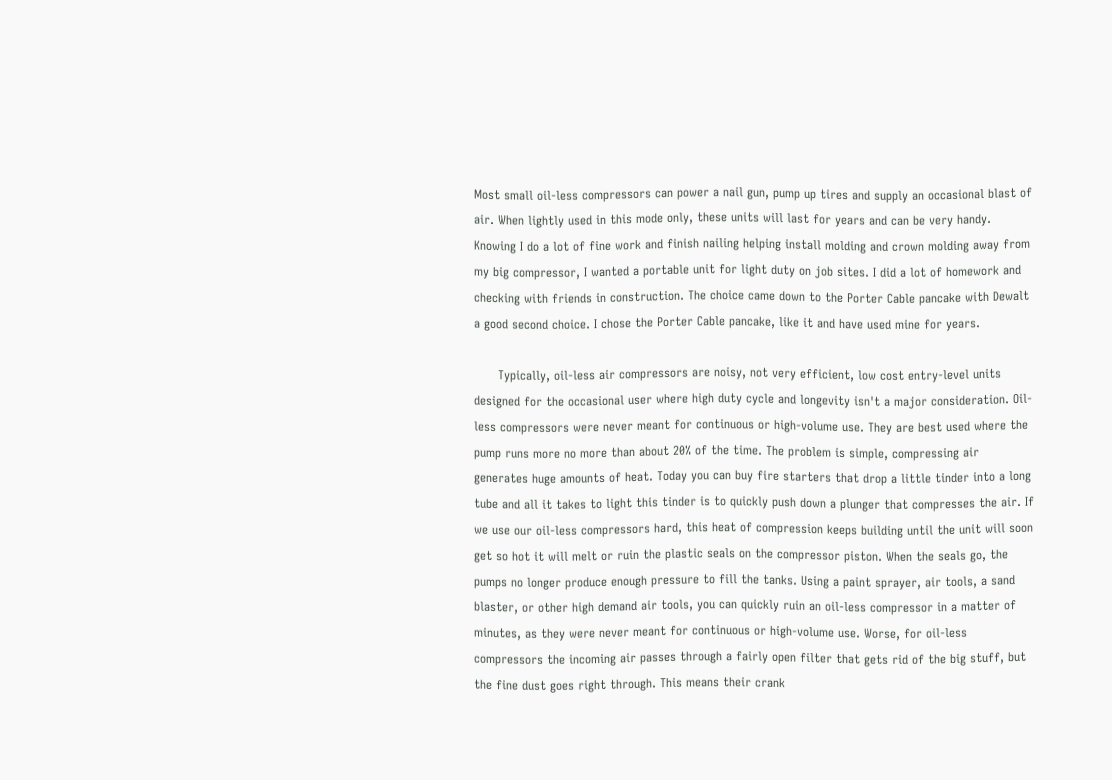Most small oil-less compressors can power a nail gun, pump up tires and supply an occasional blast of air. When lightly used in this mode only, these units will last for years and can be very handy. Knowing I do a lot of fine work and finish nailing helping install molding and crown molding away from my big compressor, I wanted a portable unit for light duty on job sites. I did a lot of homework and checking with friends in construction. The choice came down to the Porter Cable pancake with Dewalt a good second choice. I chose the Porter Cable pancake, like it and have used mine for years.

      Typically, oil-less air compressors are noisy, not very efficient, low cost entry-level units designed for the occasional user where high duty cycle and longevity isn't a major consideration. Oil-less compressors were never meant for continuous or high-volume use. They are best used where the pump runs more no more than about 20% of the time. The problem is simple, compressing air generates huge amounts of heat. Today you can buy fire starters that drop a little tinder into a long tube and all it takes to light this tinder is to quickly push down a plunger that compresses the air. If we use our oil-less compressors hard, this heat of compression keeps building until the unit will soon get so hot it will melt or ruin the plastic seals on the compressor piston. When the seals go, the pumps no longer produce enough pressure to fill the tanks. Using a paint sprayer, air tools, a sand blaster, or other high demand air tools, you can quickly ruin an oil-less compressor in a matter of minutes, as they were never meant for continuous or high-volume use. Worse, for oil-less compressors the incoming air passes through a fairly open filter that gets rid of the big stuff, but the fine dust goes right through. This means their crank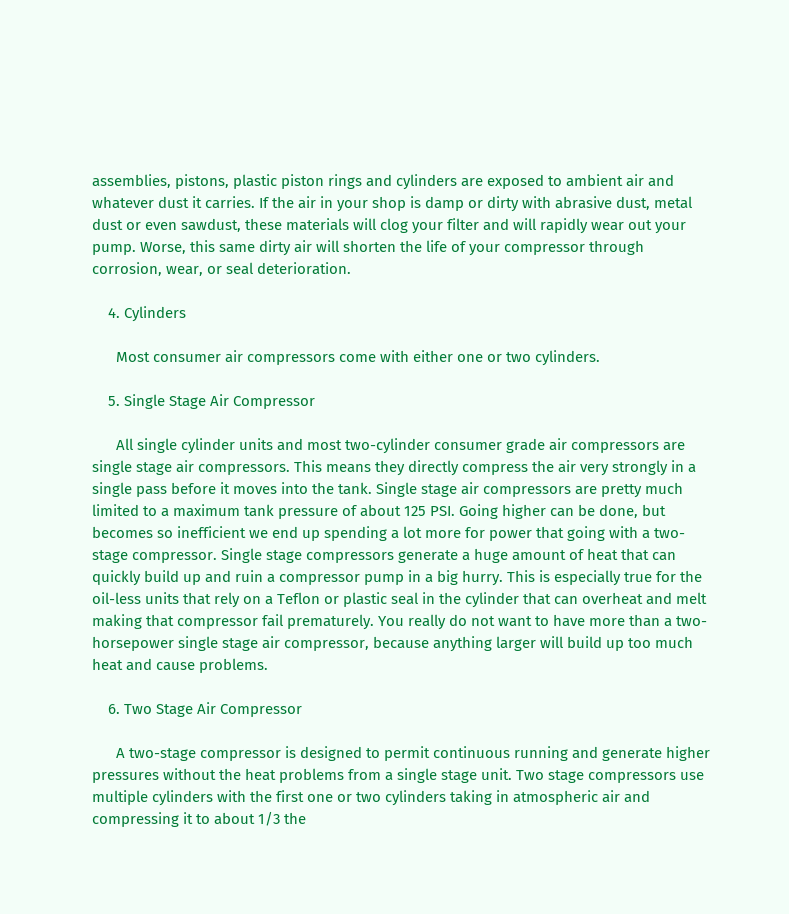assemblies, pistons, plastic piston rings and cylinders are exposed to ambient air and whatever dust it carries. If the air in your shop is damp or dirty with abrasive dust, metal dust or even sawdust, these materials will clog your filter and will rapidly wear out your pump. Worse, this same dirty air will shorten the life of your compressor through corrosion, wear, or seal deterioration.

    4. Cylinders

      Most consumer air compressors come with either one or two cylinders.

    5. Single Stage Air Compressor

      All single cylinder units and most two-cylinder consumer grade air compressors are single stage air compressors. This means they directly compress the air very strongly in a single pass before it moves into the tank. Single stage air compressors are pretty much limited to a maximum tank pressure of about 125 PSI. Going higher can be done, but becomes so inefficient we end up spending a lot more for power that going with a two-stage compressor. Single stage compressors generate a huge amount of heat that can quickly build up and ruin a compressor pump in a big hurry. This is especially true for the oil-less units that rely on a Teflon or plastic seal in the cylinder that can overheat and melt making that compressor fail prematurely. You really do not want to have more than a two-horsepower single stage air compressor, because anything larger will build up too much heat and cause problems.

    6. Two Stage Air Compressor

      A two-stage compressor is designed to permit continuous running and generate higher pressures without the heat problems from a single stage unit. Two stage compressors use multiple cylinders with the first one or two cylinders taking in atmospheric air and compressing it to about 1/3 the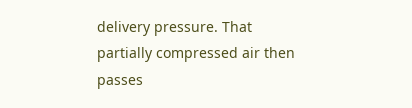delivery pressure. That partially compressed air then passes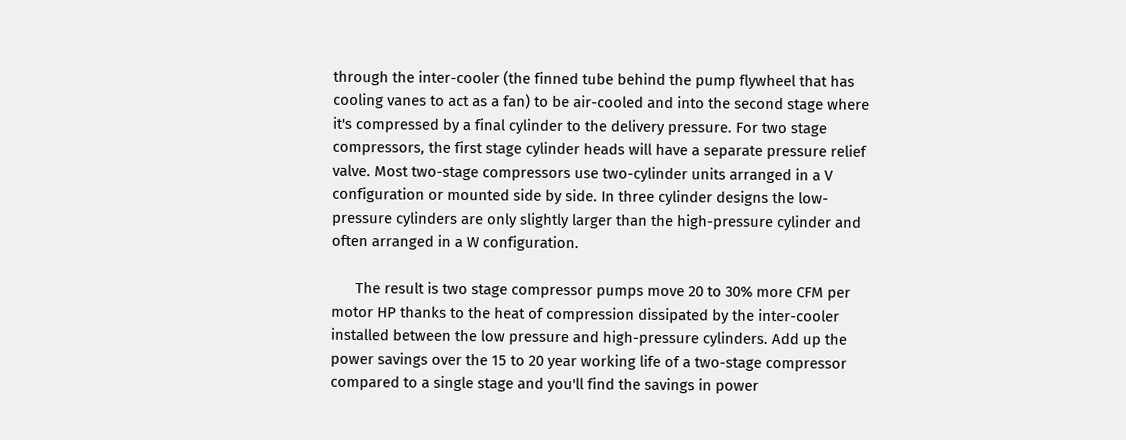through the inter-cooler (the finned tube behind the pump flywheel that has cooling vanes to act as a fan) to be air-cooled and into the second stage where it's compressed by a final cylinder to the delivery pressure. For two stage compressors, the first stage cylinder heads will have a separate pressure relief valve. Most two-stage compressors use two-cylinder units arranged in a V configuration or mounted side by side. In three cylinder designs the low-pressure cylinders are only slightly larger than the high-pressure cylinder and often arranged in a W configuration.

      The result is two stage compressor pumps move 20 to 30% more CFM per motor HP thanks to the heat of compression dissipated by the inter-cooler installed between the low pressure and high-pressure cylinders. Add up the power savings over the 15 to 20 year working life of a two-stage compressor compared to a single stage and you'll find the savings in power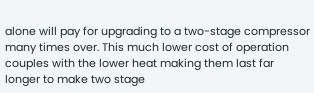alone will pay for upgrading to a two-stage compressor many times over. This much lower cost of operation couples with the lower heat making them last far longer to make two stage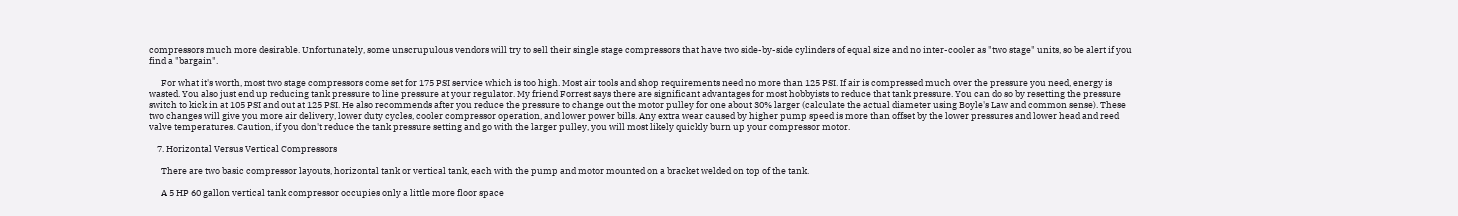compressors much more desirable. Unfortunately, some unscrupulous vendors will try to sell their single stage compressors that have two side-by-side cylinders of equal size and no inter-cooler as "two stage" units, so be alert if you find a "bargain".

      For what it's worth, most two stage compressors come set for 175 PSI service which is too high. Most air tools and shop requirements need no more than 125 PSI. If air is compressed much over the pressure you need, energy is wasted. You also just end up reducing tank pressure to line pressure at your regulator. My friend Forrest says there are significant advantages for most hobbyists to reduce that tank pressure. You can do so by resetting the pressure switch to kick in at 105 PSI and out at 125 PSI. He also recommends after you reduce the pressure to change out the motor pulley for one about 30% larger (calculate the actual diameter using Boyle's Law and common sense). These two changes will give you more air delivery, lower duty cycles, cooler compressor operation, and lower power bills. Any extra wear caused by higher pump speed is more than offset by the lower pressures and lower head and reed valve temperatures. Caution, if you don't reduce the tank pressure setting and go with the larger pulley, you will most likely quickly burn up your compressor motor.

    7. Horizontal Versus Vertical Compressors

      There are two basic compressor layouts, horizontal tank or vertical tank, each with the pump and motor mounted on a bracket welded on top of the tank.

      A 5 HP 60 gallon vertical tank compressor occupies only a little more floor space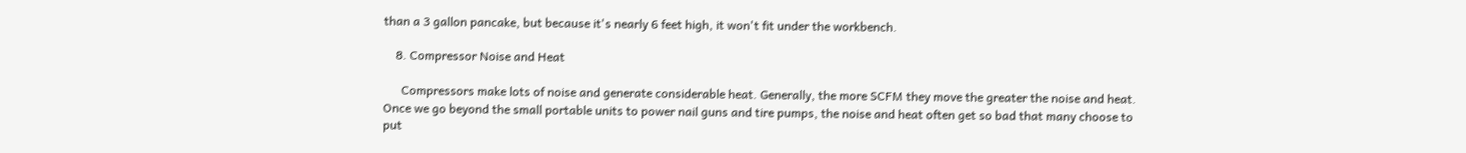than a 3 gallon pancake, but because it's nearly 6 feet high, it won't fit under the workbench.

    8. Compressor Noise and Heat

      Compressors make lots of noise and generate considerable heat. Generally, the more SCFM they move the greater the noise and heat. Once we go beyond the small portable units to power nail guns and tire pumps, the noise and heat often get so bad that many choose to put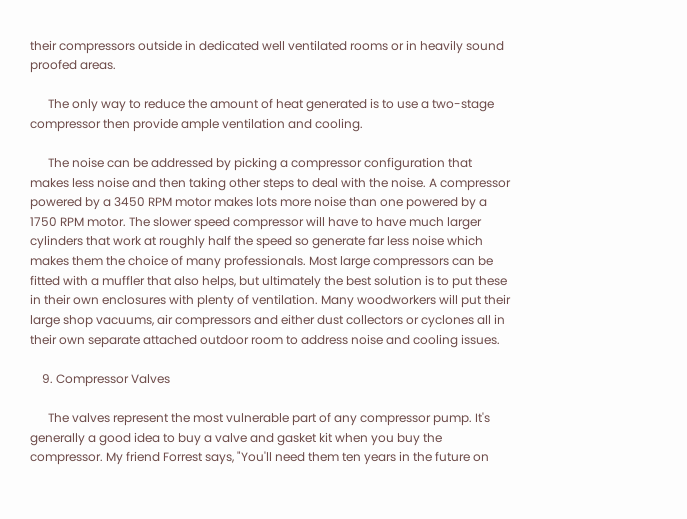their compressors outside in dedicated well ventilated rooms or in heavily sound proofed areas.

      The only way to reduce the amount of heat generated is to use a two-stage compressor then provide ample ventilation and cooling.

      The noise can be addressed by picking a compressor configuration that makes less noise and then taking other steps to deal with the noise. A compressor powered by a 3450 RPM motor makes lots more noise than one powered by a 1750 RPM motor. The slower speed compressor will have to have much larger cylinders that work at roughly half the speed so generate far less noise which makes them the choice of many professionals. Most large compressors can be fitted with a muffler that also helps, but ultimately the best solution is to put these in their own enclosures with plenty of ventilation. Many woodworkers will put their large shop vacuums, air compressors and either dust collectors or cyclones all in their own separate attached outdoor room to address noise and cooling issues.

    9. Compressor Valves

      The valves represent the most vulnerable part of any compressor pump. It's generally a good idea to buy a valve and gasket kit when you buy the compressor. My friend Forrest says, "You'll need them ten years in the future on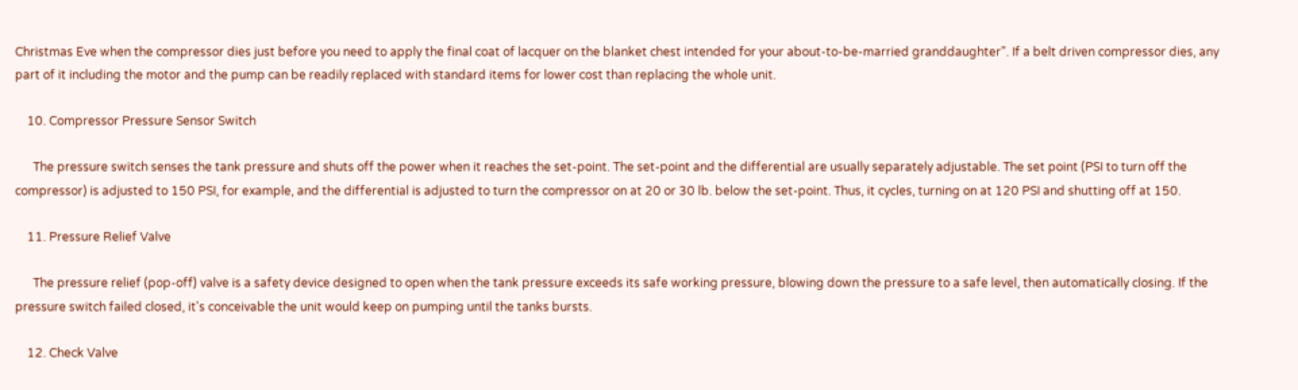Christmas Eve when the compressor dies just before you need to apply the final coat of lacquer on the blanket chest intended for your about-to-be-married granddaughter". If a belt driven compressor dies, any part of it including the motor and the pump can be readily replaced with standard items for lower cost than replacing the whole unit.

    10. Compressor Pressure Sensor Switch

      The pressure switch senses the tank pressure and shuts off the power when it reaches the set-point. The set-point and the differential are usually separately adjustable. The set point (PSI to turn off the compressor) is adjusted to 150 PSI, for example, and the differential is adjusted to turn the compressor on at 20 or 30 lb. below the set-point. Thus, it cycles, turning on at 120 PSI and shutting off at 150.

    11. Pressure Relief Valve

      The pressure relief (pop-off) valve is a safety device designed to open when the tank pressure exceeds its safe working pressure, blowing down the pressure to a safe level, then automatically closing. If the pressure switch failed closed, it's conceivable the unit would keep on pumping until the tanks bursts.

    12. Check Valve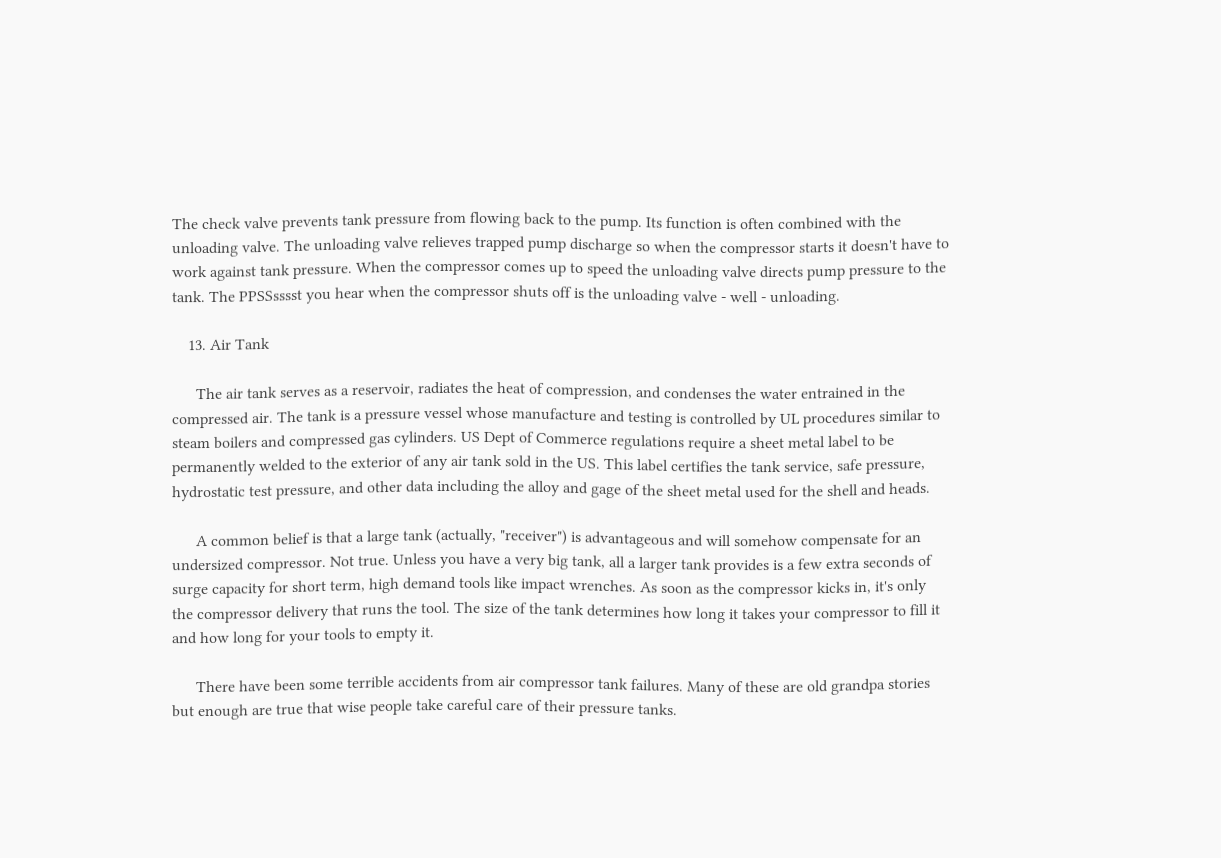The check valve prevents tank pressure from flowing back to the pump. Its function is often combined with the unloading valve. The unloading valve relieves trapped pump discharge so when the compressor starts it doesn't have to work against tank pressure. When the compressor comes up to speed the unloading valve directs pump pressure to the tank. The PPSSsssst you hear when the compressor shuts off is the unloading valve - well - unloading.

    13. Air Tank

      The air tank serves as a reservoir, radiates the heat of compression, and condenses the water entrained in the compressed air. The tank is a pressure vessel whose manufacture and testing is controlled by UL procedures similar to steam boilers and compressed gas cylinders. US Dept of Commerce regulations require a sheet metal label to be permanently welded to the exterior of any air tank sold in the US. This label certifies the tank service, safe pressure, hydrostatic test pressure, and other data including the alloy and gage of the sheet metal used for the shell and heads.

      A common belief is that a large tank (actually, "receiver") is advantageous and will somehow compensate for an undersized compressor. Not true. Unless you have a very big tank, all a larger tank provides is a few extra seconds of surge capacity for short term, high demand tools like impact wrenches. As soon as the compressor kicks in, it's only the compressor delivery that runs the tool. The size of the tank determines how long it takes your compressor to fill it and how long for your tools to empty it.

      There have been some terrible accidents from air compressor tank failures. Many of these are old grandpa stories but enough are true that wise people take careful care of their pressure tanks.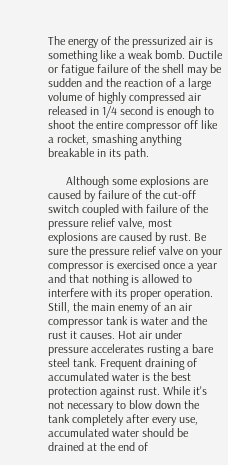The energy of the pressurized air is something like a weak bomb. Ductile or fatigue failure of the shell may be sudden and the reaction of a large volume of highly compressed air released in 1/4 second is enough to shoot the entire compressor off like a rocket, smashing anything breakable in its path.

      Although some explosions are caused by failure of the cut-off switch coupled with failure of the pressure relief valve, most explosions are caused by rust. Be sure the pressure relief valve on your compressor is exercised once a year and that nothing is allowed to interfere with its proper operation. Still, the main enemy of an air compressor tank is water and the rust it causes. Hot air under pressure accelerates rusting a bare steel tank. Frequent draining of accumulated water is the best protection against rust. While it's not necessary to blow down the tank completely after every use, accumulated water should be drained at the end of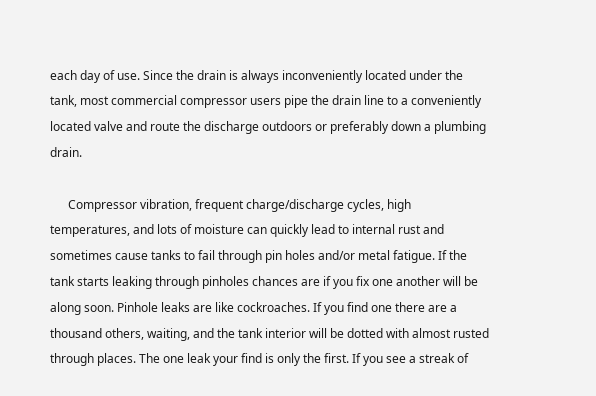each day of use. Since the drain is always inconveniently located under the tank, most commercial compressor users pipe the drain line to a conveniently located valve and route the discharge outdoors or preferably down a plumbing drain.

      Compressor vibration, frequent charge/discharge cycles, high temperatures, and lots of moisture can quickly lead to internal rust and sometimes cause tanks to fail through pin holes and/or metal fatigue. If the tank starts leaking through pinholes chances are if you fix one another will be along soon. Pinhole leaks are like cockroaches. If you find one there are a thousand others, waiting, and the tank interior will be dotted with almost rusted through places. The one leak your find is only the first. If you see a streak of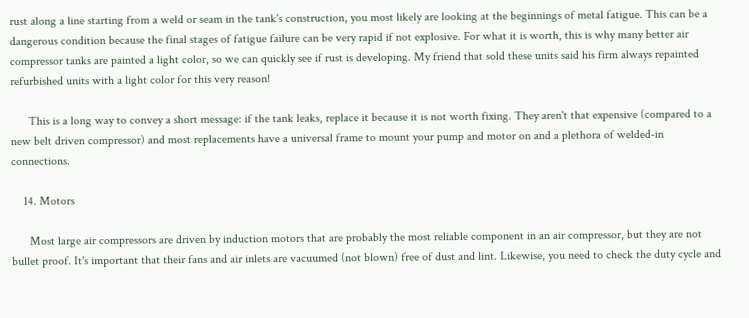rust along a line starting from a weld or seam in the tank's construction, you most likely are looking at the beginnings of metal fatigue. This can be a dangerous condition because the final stages of fatigue failure can be very rapid if not explosive. For what it is worth, this is why many better air compressor tanks are painted a light color, so we can quickly see if rust is developing. My friend that sold these units said his firm always repainted refurbished units with a light color for this very reason!

      This is a long way to convey a short message: if the tank leaks, replace it because it is not worth fixing. They aren't that expensive (compared to a new belt driven compressor) and most replacements have a universal frame to mount your pump and motor on and a plethora of welded-in connections.

    14. Motors

      Most large air compressors are driven by induction motors that are probably the most reliable component in an air compressor, but they are not bullet proof. It's important that their fans and air inlets are vacuumed (not blown) free of dust and lint. Likewise, you need to check the duty cycle and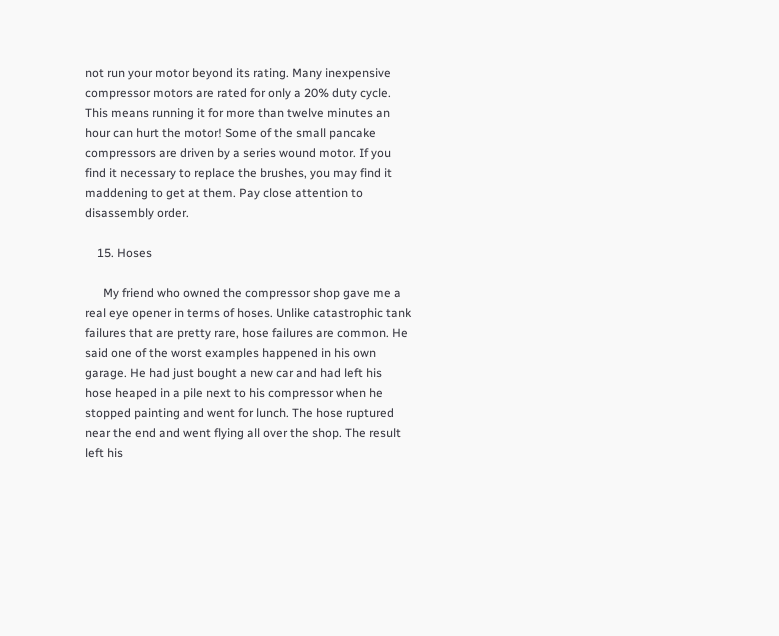not run your motor beyond its rating. Many inexpensive compressor motors are rated for only a 20% duty cycle. This means running it for more than twelve minutes an hour can hurt the motor! Some of the small pancake compressors are driven by a series wound motor. If you find it necessary to replace the brushes, you may find it maddening to get at them. Pay close attention to disassembly order.

    15. Hoses

      My friend who owned the compressor shop gave me a real eye opener in terms of hoses. Unlike catastrophic tank failures that are pretty rare, hose failures are common. He said one of the worst examples happened in his own garage. He had just bought a new car and had left his hose heaped in a pile next to his compressor when he stopped painting and went for lunch. The hose ruptured near the end and went flying all over the shop. The result left his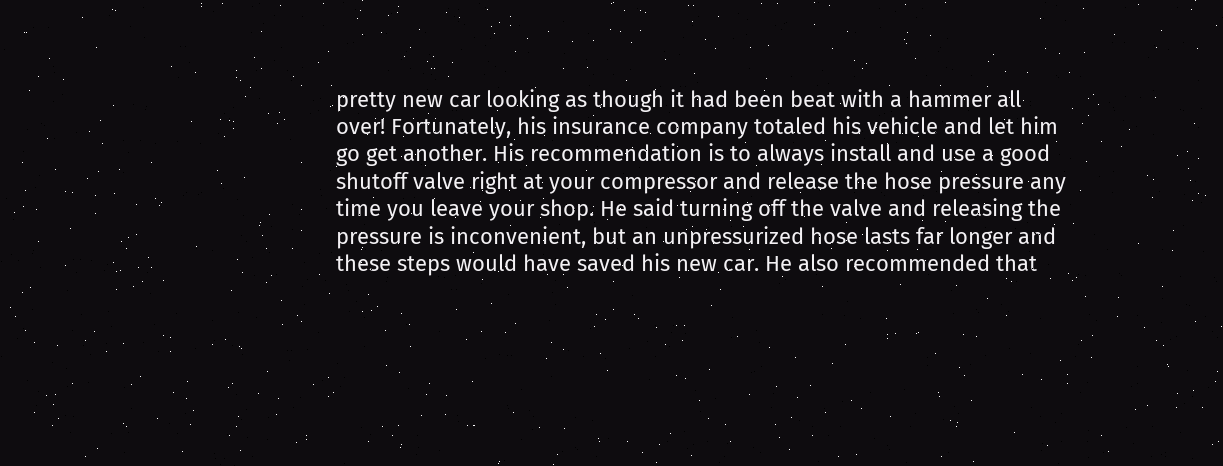pretty new car looking as though it had been beat with a hammer all over! Fortunately, his insurance company totaled his vehicle and let him go get another. His recommendation is to always install and use a good shutoff valve right at your compressor and release the hose pressure any time you leave your shop. He said turning off the valve and releasing the pressure is inconvenient, but an unpressurized hose lasts far longer and these steps would have saved his new car. He also recommended that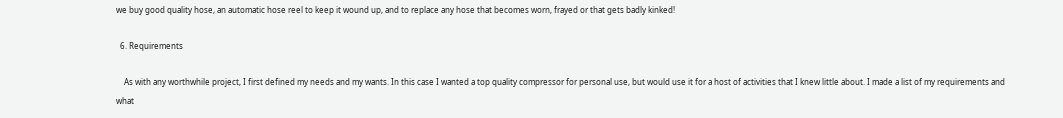we buy good quality hose, an automatic hose reel to keep it wound up, and to replace any hose that becomes worn, frayed or that gets badly kinked!

  6. Requirements

    As with any worthwhile project, I first defined my needs and my wants. In this case I wanted a top quality compressor for personal use, but would use it for a host of activities that I knew little about. I made a list of my requirements and what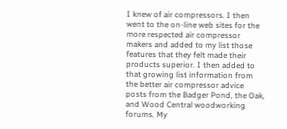I knew of air compressors. I then went to the on-line web sites for the more respected air compressor makers and added to my list those features that they felt made their products superior. I then added to that growing list information from the better air compressor advice posts from the Badger Pond, the Oak, and Wood Central woodworking forums. My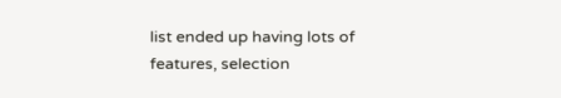list ended up having lots of features, selection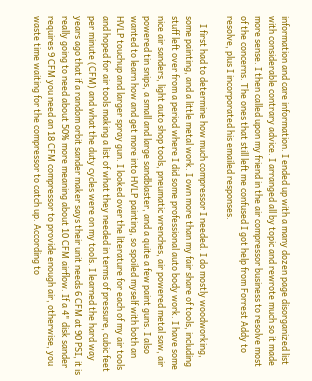information and care information. I ended up with a many dozen page disorganized list with considerable contrary advice. I arranged all by topic and rewrote much so it made more sense. I then called upon my friend in the air compressor business to resolve most of the concerns. The ones that still left me confused I got help from Forrest Addy to resolve, plus I incorporated his emailed responses.

    I first had to determine how much compressor I needed. I do mostly woodworking, some painting, and a little metal work. I own more than my fair share of tools, including stuff left over from a period where I did some professional auto body work. I have some nice air sanders, light auto shop tools, pneumatic wrenches, air powered metal saw, air powered tin snips, a small and large sandblaster, and a quite a few paint guns. I also wanted to learn how and get more into HVLP painting, so spoiled myself with both an HVLP touchup and larger spray gun. I looked over the literature for each of my air tools and hoped for air tools making a list of what they needed in terms of pressure, cubic feet per minute (CFM) and what the duty cycles were on my tools. I learned the hard way years ago that if a random orbit sander maker says their unit needs 6 CFM at 90 PSI, it is really going to need about 50% more meaning about 10 CFM airflow. If a 4" disk sander requires 9 CFM you need an 18 CFM compressor to provide enough air, otherwise, you waste time waiting for the compressor to catch up. According to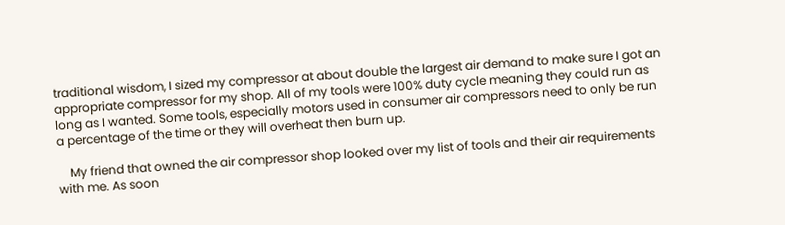traditional wisdom, I sized my compressor at about double the largest air demand to make sure I got an appropriate compressor for my shop. All of my tools were 100% duty cycle meaning they could run as long as I wanted. Some tools, especially motors used in consumer air compressors need to only be run a percentage of the time or they will overheat then burn up.

    My friend that owned the air compressor shop looked over my list of tools and their air requirements with me. As soon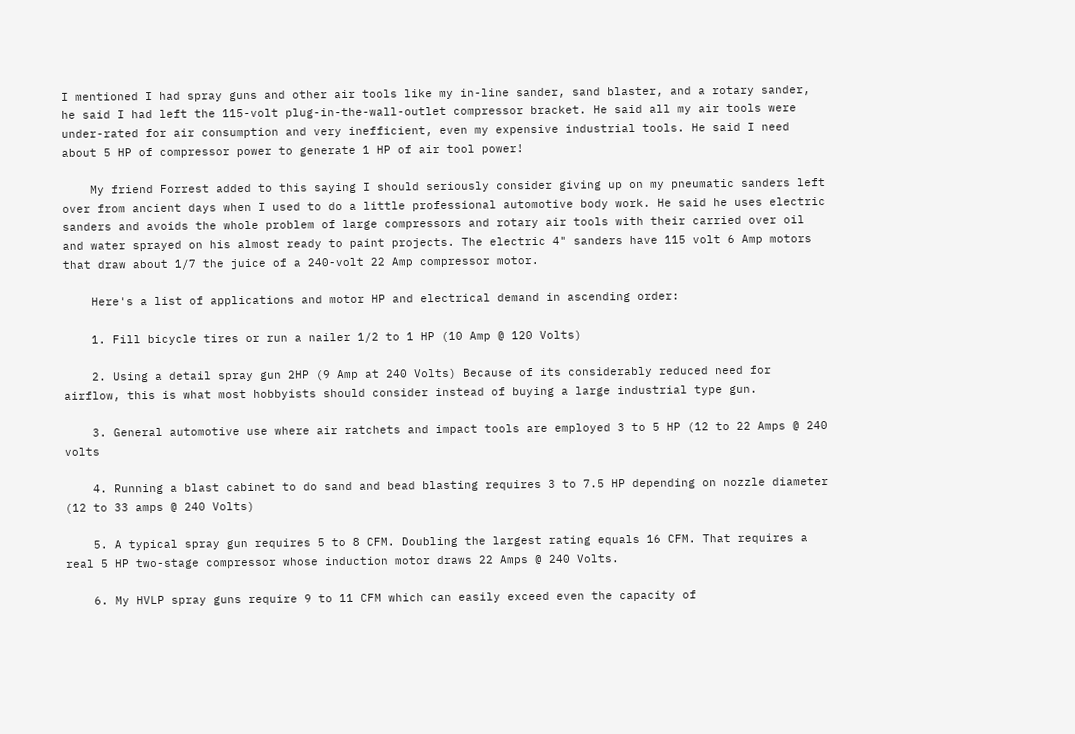I mentioned I had spray guns and other air tools like my in-line sander, sand blaster, and a rotary sander, he said I had left the 115-volt plug-in-the-wall-outlet compressor bracket. He said all my air tools were under-rated for air consumption and very inefficient, even my expensive industrial tools. He said I need about 5 HP of compressor power to generate 1 HP of air tool power!

    My friend Forrest added to this saying I should seriously consider giving up on my pneumatic sanders left over from ancient days when I used to do a little professional automotive body work. He said he uses electric sanders and avoids the whole problem of large compressors and rotary air tools with their carried over oil and water sprayed on his almost ready to paint projects. The electric 4" sanders have 115 volt 6 Amp motors that draw about 1/7 the juice of a 240-volt 22 Amp compressor motor.

    Here's a list of applications and motor HP and electrical demand in ascending order:

    1. Fill bicycle tires or run a nailer 1/2 to 1 HP (10 Amp @ 120 Volts)

    2. Using a detail spray gun 2HP (9 Amp at 240 Volts) Because of its considerably reduced need for airflow, this is what most hobbyists should consider instead of buying a large industrial type gun.

    3. General automotive use where air ratchets and impact tools are employed 3 to 5 HP (12 to 22 Amps @ 240 volts

    4. Running a blast cabinet to do sand and bead blasting requires 3 to 7.5 HP depending on nozzle diameter (12 to 33 amps @ 240 Volts)

    5. A typical spray gun requires 5 to 8 CFM. Doubling the largest rating equals 16 CFM. That requires a real 5 HP two-stage compressor whose induction motor draws 22 Amps @ 240 Volts.

    6. My HVLP spray guns require 9 to 11 CFM which can easily exceed even the capacity of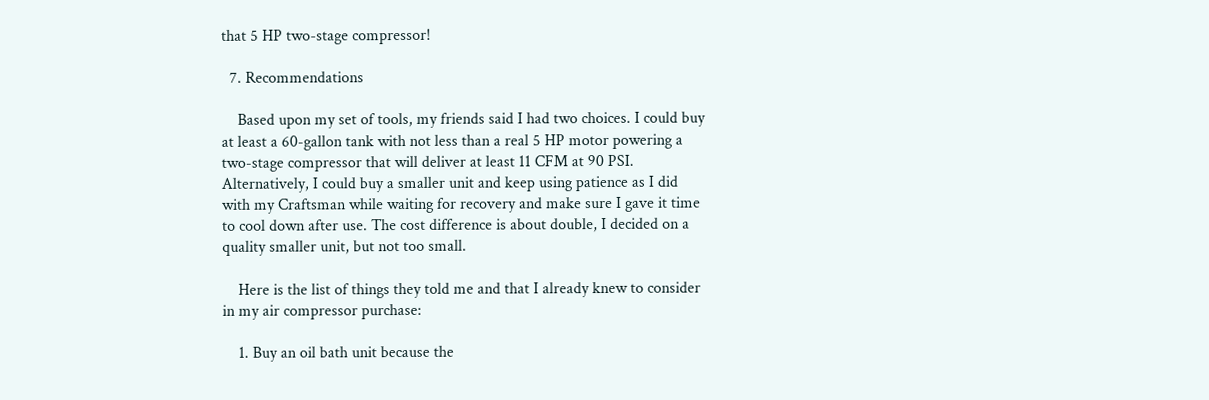that 5 HP two-stage compressor!

  7. Recommendations

    Based upon my set of tools, my friends said I had two choices. I could buy at least a 60-gallon tank with not less than a real 5 HP motor powering a two-stage compressor that will deliver at least 11 CFM at 90 PSI. Alternatively, I could buy a smaller unit and keep using patience as I did with my Craftsman while waiting for recovery and make sure I gave it time to cool down after use. The cost difference is about double, I decided on a quality smaller unit, but not too small.

    Here is the list of things they told me and that I already knew to consider in my air compressor purchase:

    1. Buy an oil bath unit because the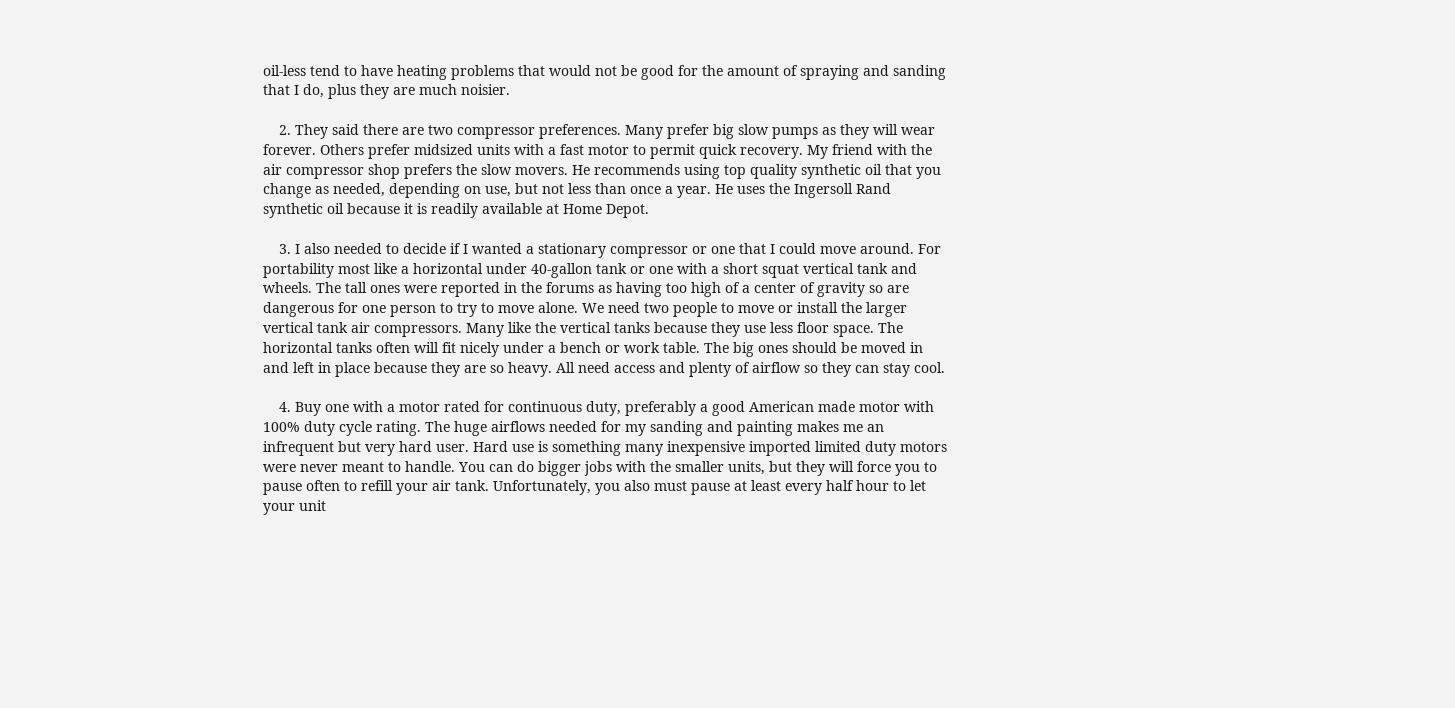oil-less tend to have heating problems that would not be good for the amount of spraying and sanding that I do, plus they are much noisier.

    2. They said there are two compressor preferences. Many prefer big slow pumps as they will wear forever. Others prefer midsized units with a fast motor to permit quick recovery. My friend with the air compressor shop prefers the slow movers. He recommends using top quality synthetic oil that you change as needed, depending on use, but not less than once a year. He uses the Ingersoll Rand synthetic oil because it is readily available at Home Depot.

    3. I also needed to decide if I wanted a stationary compressor or one that I could move around. For portability most like a horizontal under 40-gallon tank or one with a short squat vertical tank and wheels. The tall ones were reported in the forums as having too high of a center of gravity so are dangerous for one person to try to move alone. We need two people to move or install the larger vertical tank air compressors. Many like the vertical tanks because they use less floor space. The horizontal tanks often will fit nicely under a bench or work table. The big ones should be moved in and left in place because they are so heavy. All need access and plenty of airflow so they can stay cool.

    4. Buy one with a motor rated for continuous duty, preferably a good American made motor with 100% duty cycle rating. The huge airflows needed for my sanding and painting makes me an infrequent but very hard user. Hard use is something many inexpensive imported limited duty motors were never meant to handle. You can do bigger jobs with the smaller units, but they will force you to pause often to refill your air tank. Unfortunately, you also must pause at least every half hour to let your unit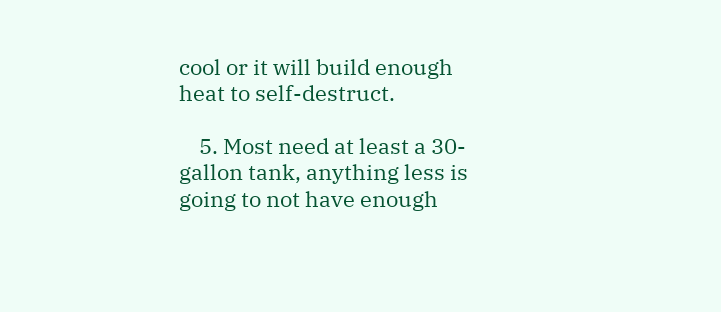cool or it will build enough heat to self-destruct.

    5. Most need at least a 30-gallon tank, anything less is going to not have enough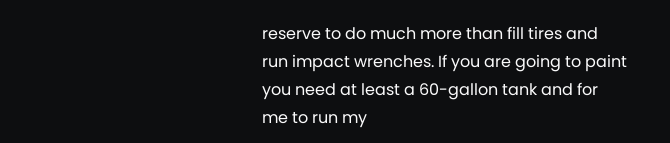reserve to do much more than fill tires and run impact wrenches. If you are going to paint you need at least a 60-gallon tank and for me to run my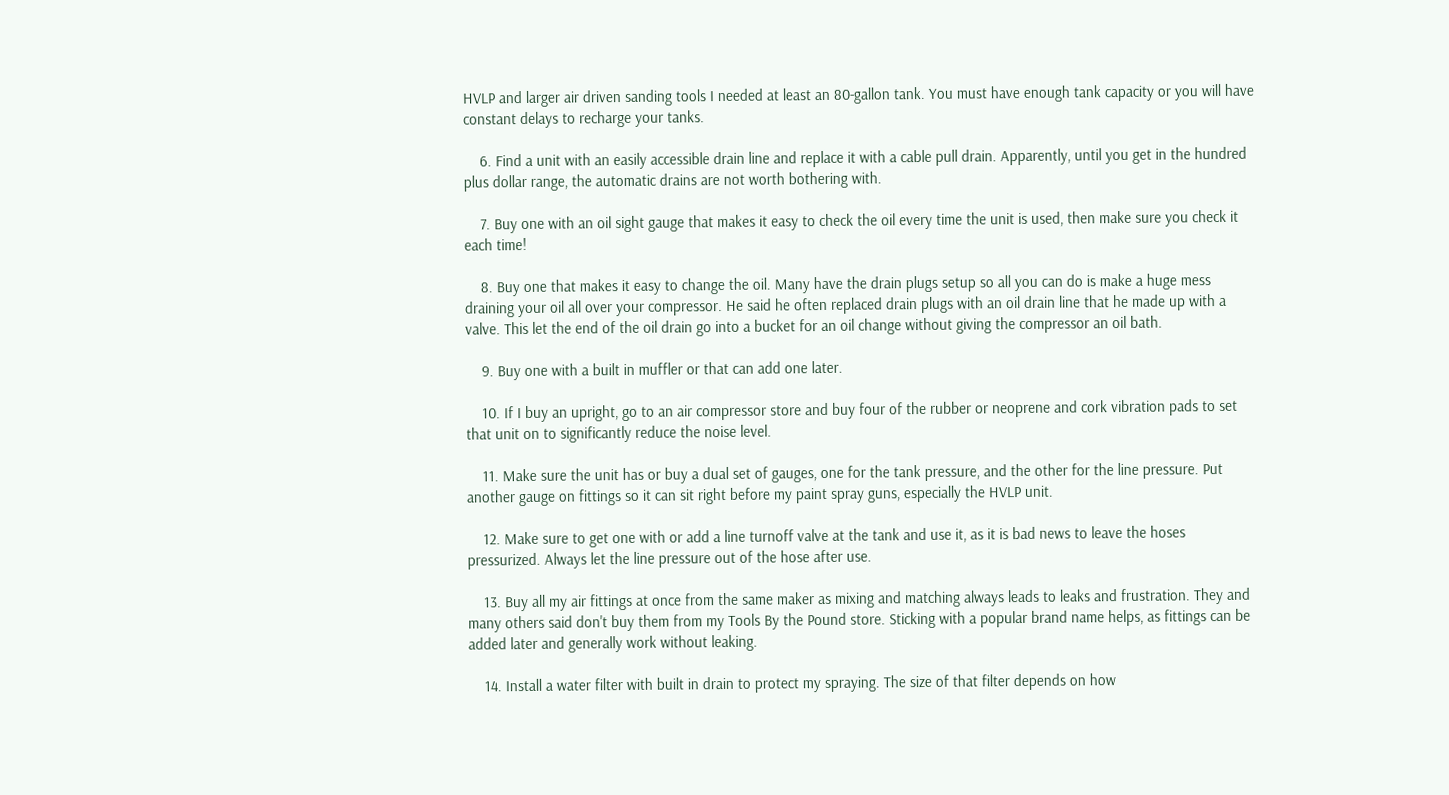HVLP and larger air driven sanding tools I needed at least an 80-gallon tank. You must have enough tank capacity or you will have constant delays to recharge your tanks.

    6. Find a unit with an easily accessible drain line and replace it with a cable pull drain. Apparently, until you get in the hundred plus dollar range, the automatic drains are not worth bothering with.

    7. Buy one with an oil sight gauge that makes it easy to check the oil every time the unit is used, then make sure you check it each time!

    8. Buy one that makes it easy to change the oil. Many have the drain plugs setup so all you can do is make a huge mess draining your oil all over your compressor. He said he often replaced drain plugs with an oil drain line that he made up with a valve. This let the end of the oil drain go into a bucket for an oil change without giving the compressor an oil bath.

    9. Buy one with a built in muffler or that can add one later.

    10. If I buy an upright, go to an air compressor store and buy four of the rubber or neoprene and cork vibration pads to set that unit on to significantly reduce the noise level.

    11. Make sure the unit has or buy a dual set of gauges, one for the tank pressure, and the other for the line pressure. Put another gauge on fittings so it can sit right before my paint spray guns, especially the HVLP unit.

    12. Make sure to get one with or add a line turnoff valve at the tank and use it, as it is bad news to leave the hoses pressurized. Always let the line pressure out of the hose after use.

    13. Buy all my air fittings at once from the same maker as mixing and matching always leads to leaks and frustration. They and many others said don't buy them from my Tools By the Pound store. Sticking with a popular brand name helps, as fittings can be added later and generally work without leaking.

    14. Install a water filter with built in drain to protect my spraying. The size of that filter depends on how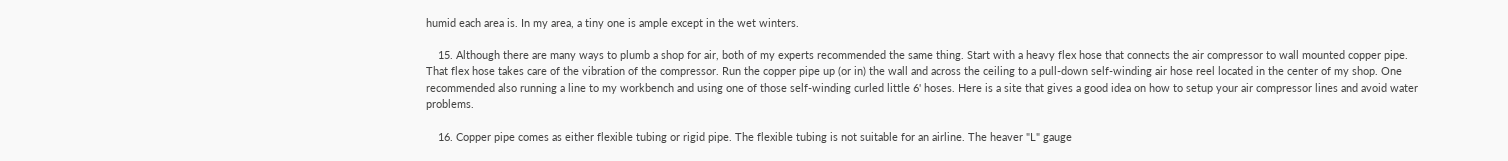humid each area is. In my area, a tiny one is ample except in the wet winters.

    15. Although there are many ways to plumb a shop for air, both of my experts recommended the same thing. Start with a heavy flex hose that connects the air compressor to wall mounted copper pipe. That flex hose takes care of the vibration of the compressor. Run the copper pipe up (or in) the wall and across the ceiling to a pull-down self-winding air hose reel located in the center of my shop. One recommended also running a line to my workbench and using one of those self-winding curled little 6' hoses. Here is a site that gives a good idea on how to setup your air compressor lines and avoid water problems.

    16. Copper pipe comes as either flexible tubing or rigid pipe. The flexible tubing is not suitable for an airline. The heaver "L" gauge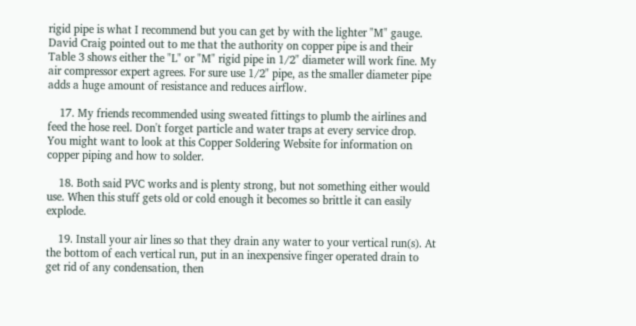rigid pipe is what I recommend but you can get by with the lighter "M" gauge. David Craig pointed out to me that the authority on copper pipe is and their Table 3 shows either the "L" or "M" rigid pipe in 1/2" diameter will work fine. My air compressor expert agrees. For sure use 1/2" pipe, as the smaller diameter pipe adds a huge amount of resistance and reduces airflow.

    17. My friends recommended using sweated fittings to plumb the airlines and feed the hose reel. Don't forget particle and water traps at every service drop. You might want to look at this Copper Soldering Website for information on copper piping and how to solder.

    18. Both said PVC works and is plenty strong, but not something either would use. When this stuff gets old or cold enough it becomes so brittle it can easily explode.

    19. Install your air lines so that they drain any water to your vertical run(s). At the bottom of each vertical run, put in an inexpensive finger operated drain to get rid of any condensation, then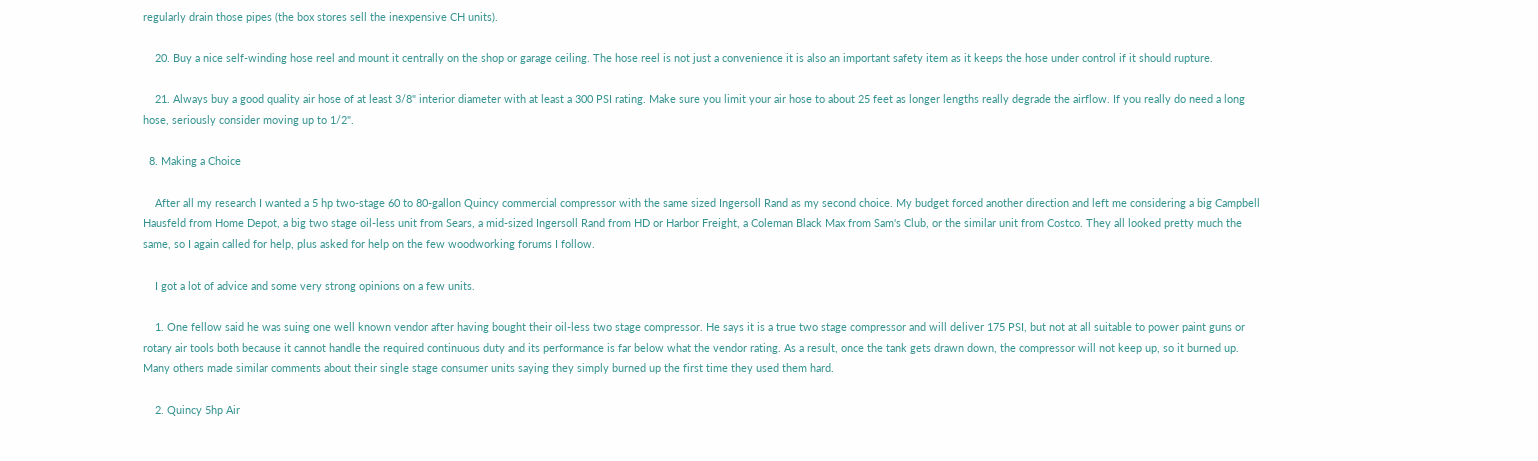regularly drain those pipes (the box stores sell the inexpensive CH units).

    20. Buy a nice self-winding hose reel and mount it centrally on the shop or garage ceiling. The hose reel is not just a convenience it is also an important safety item as it keeps the hose under control if it should rupture.

    21. Always buy a good quality air hose of at least 3/8" interior diameter with at least a 300 PSI rating. Make sure you limit your air hose to about 25 feet as longer lengths really degrade the airflow. If you really do need a long hose, seriously consider moving up to 1/2".

  8. Making a Choice

    After all my research I wanted a 5 hp two-stage 60 to 80-gallon Quincy commercial compressor with the same sized Ingersoll Rand as my second choice. My budget forced another direction and left me considering a big Campbell Hausfeld from Home Depot, a big two stage oil-less unit from Sears, a mid-sized Ingersoll Rand from HD or Harbor Freight, a Coleman Black Max from Sam's Club, or the similar unit from Costco. They all looked pretty much the same, so I again called for help, plus asked for help on the few woodworking forums I follow.

    I got a lot of advice and some very strong opinions on a few units.

    1. One fellow said he was suing one well known vendor after having bought their oil-less two stage compressor. He says it is a true two stage compressor and will deliver 175 PSI, but not at all suitable to power paint guns or rotary air tools both because it cannot handle the required continuous duty and its performance is far below what the vendor rating. As a result, once the tank gets drawn down, the compressor will not keep up, so it burned up. Many others made similar comments about their single stage consumer units saying they simply burned up the first time they used them hard.

    2. Quincy 5hp Air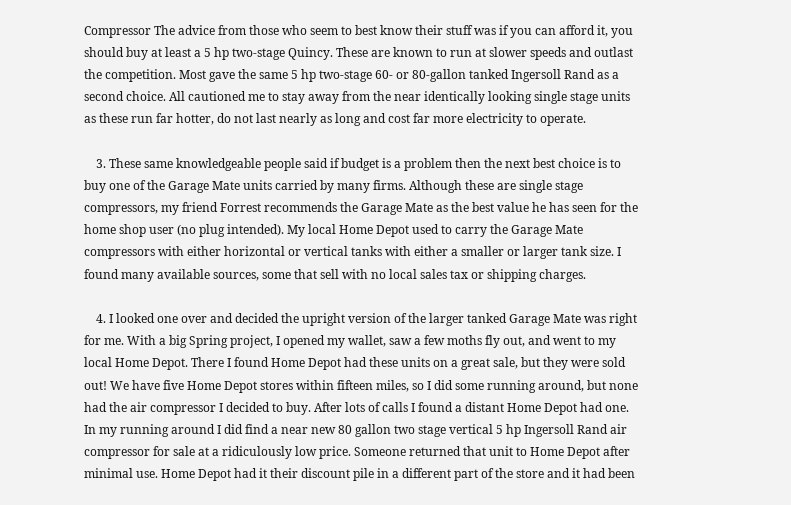Compressor The advice from those who seem to best know their stuff was if you can afford it, you should buy at least a 5 hp two-stage Quincy. These are known to run at slower speeds and outlast the competition. Most gave the same 5 hp two-stage 60- or 80-gallon tanked Ingersoll Rand as a second choice. All cautioned me to stay away from the near identically looking single stage units as these run far hotter, do not last nearly as long and cost far more electricity to operate.

    3. These same knowledgeable people said if budget is a problem then the next best choice is to buy one of the Garage Mate units carried by many firms. Although these are single stage compressors, my friend Forrest recommends the Garage Mate as the best value he has seen for the home shop user (no plug intended). My local Home Depot used to carry the Garage Mate compressors with either horizontal or vertical tanks with either a smaller or larger tank size. I found many available sources, some that sell with no local sales tax or shipping charges.

    4. I looked one over and decided the upright version of the larger tanked Garage Mate was right for me. With a big Spring project, I opened my wallet, saw a few moths fly out, and went to my local Home Depot. There I found Home Depot had these units on a great sale, but they were sold out! We have five Home Depot stores within fifteen miles, so I did some running around, but none had the air compressor I decided to buy. After lots of calls I found a distant Home Depot had one. In my running around I did find a near new 80 gallon two stage vertical 5 hp Ingersoll Rand air compressor for sale at a ridiculously low price. Someone returned that unit to Home Depot after minimal use. Home Depot had it their discount pile in a different part of the store and it had been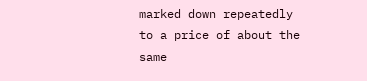marked down repeatedly to a price of about the same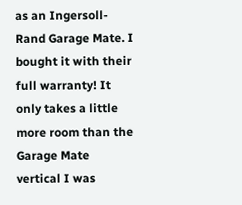as an Ingersoll-Rand Garage Mate. I bought it with their full warranty! It only takes a little more room than the Garage Mate vertical I was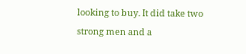looking to buy. It did take two strong men and a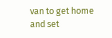van to get home and set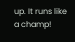up. It runs like a champ!